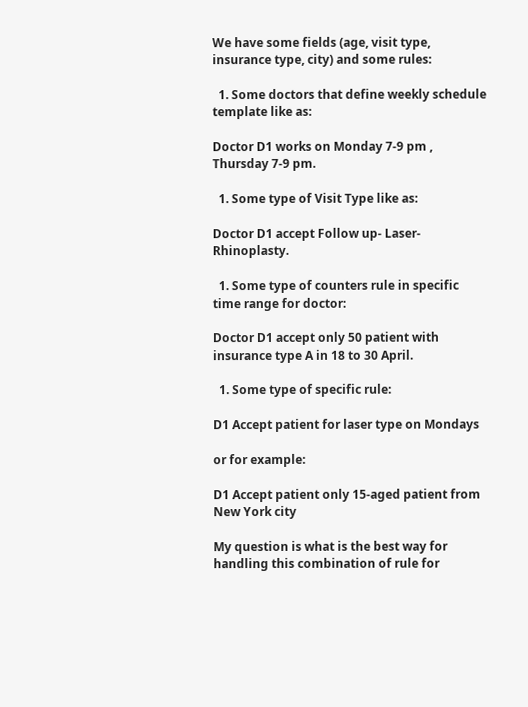We have some fields (age, visit type, insurance type, city) and some rules:

  1. Some doctors that define weekly schedule template like as:

Doctor D1 works on Monday 7-9 pm , Thursday 7-9 pm.

  1. Some type of Visit Type like as:

Doctor D1 accept Follow up- Laser- Rhinoplasty.

  1. Some type of counters rule in specific time range for doctor:

Doctor D1 accept only 50 patient with insurance type A in 18 to 30 April.

  1. Some type of specific rule:

D1 Accept patient for laser type on Mondays

or for example:

D1 Accept patient only 15-aged patient from New York city

My question is what is the best way for handling this combination of rule for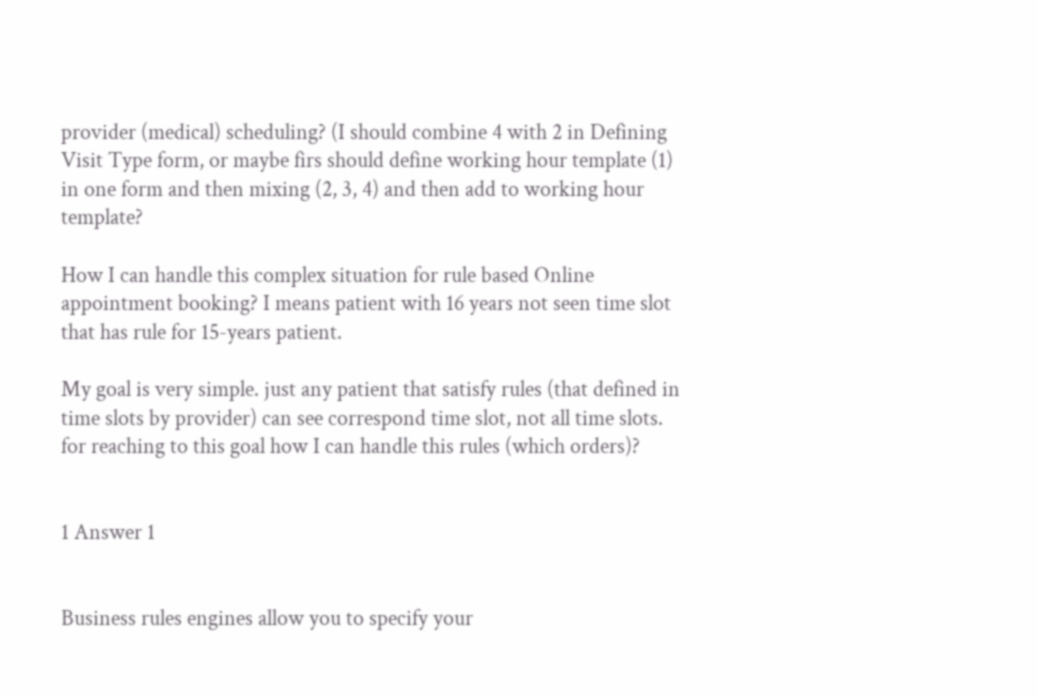provider (medical) scheduling? (I should combine 4 with 2 in Defining Visit Type form, or maybe firs should define working hour template (1) in one form and then mixing (2, 3, 4) and then add to working hour template?

How I can handle this complex situation for rule based Online appointment booking? I means patient with 16 years not seen time slot that has rule for 15-years patient.

My goal is very simple. just any patient that satisfy rules (that defined in time slots by provider) can see correspond time slot, not all time slots. for reaching to this goal how I can handle this rules (which orders)?


1 Answer 1


Business rules engines allow you to specify your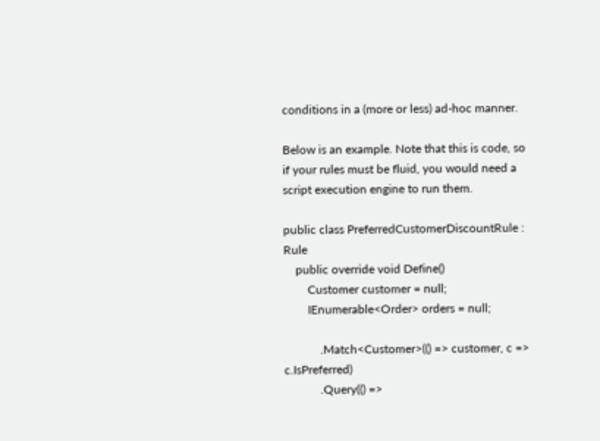conditions in a (more or less) ad-hoc manner.

Below is an example. Note that this is code, so if your rules must be fluid, you would need a script execution engine to run them.

public class PreferredCustomerDiscountRule : Rule
    public override void Define()
        Customer customer = null;
        IEnumerable<Order> orders = null;

            .Match<Customer>(() => customer, c => c.IsPreferred)
            .Query(() =>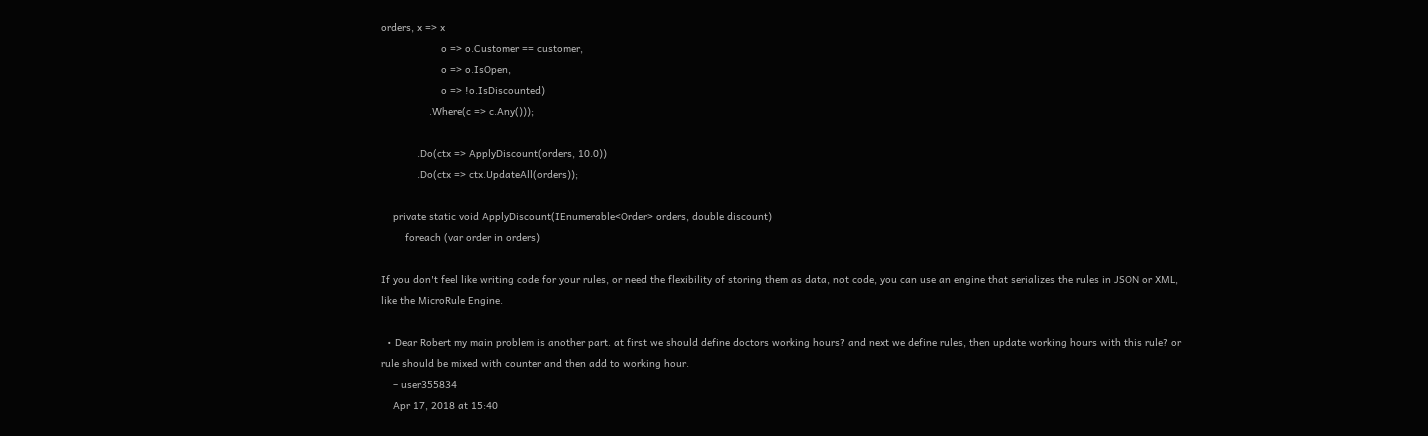orders, x => x
                    o => o.Customer == customer,
                    o => o.IsOpen,
                    o => !o.IsDiscounted)
                .Where(c => c.Any()));

            .Do(ctx => ApplyDiscount(orders, 10.0))
            .Do(ctx => ctx.UpdateAll(orders));

    private static void ApplyDiscount(IEnumerable<Order> orders, double discount)
        foreach (var order in orders)

If you don't feel like writing code for your rules, or need the flexibility of storing them as data, not code, you can use an engine that serializes the rules in JSON or XML, like the MicroRule Engine.

  • Dear Robert my main problem is another part. at first we should define doctors working hours? and next we define rules, then update working hours with this rule? or rule should be mixed with counter and then add to working hour.
    – user355834
    Apr 17, 2018 at 15:40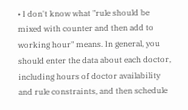• I don't know what "rule should be mixed with counter and then add to working hour" means. In general, you should enter the data about each doctor, including hours of doctor availability and rule constraints, and then schedule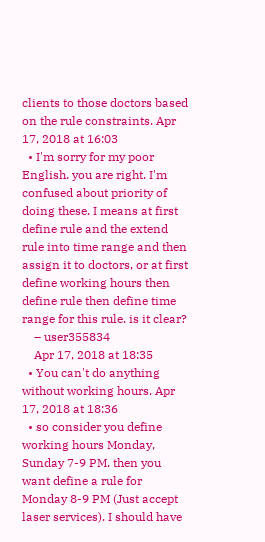clients to those doctors based on the rule constraints. Apr 17, 2018 at 16:03
  • I'm sorry for my poor English. you are right. I'm confused about priority of doing these. I means at first define rule and the extend rule into time range and then assign it to doctors, or at first define working hours then define rule then define time range for this rule. is it clear?
    – user355834
    Apr 17, 2018 at 18:35
  • You can't do anything without working hours. Apr 17, 2018 at 18:36
  • so consider you define working hours Monday, Sunday 7-9 PM. then you want define a rule for Monday 8-9 PM (Just accept laser services). I should have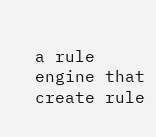a rule engine that create rule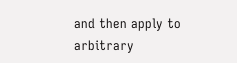and then apply to arbitrary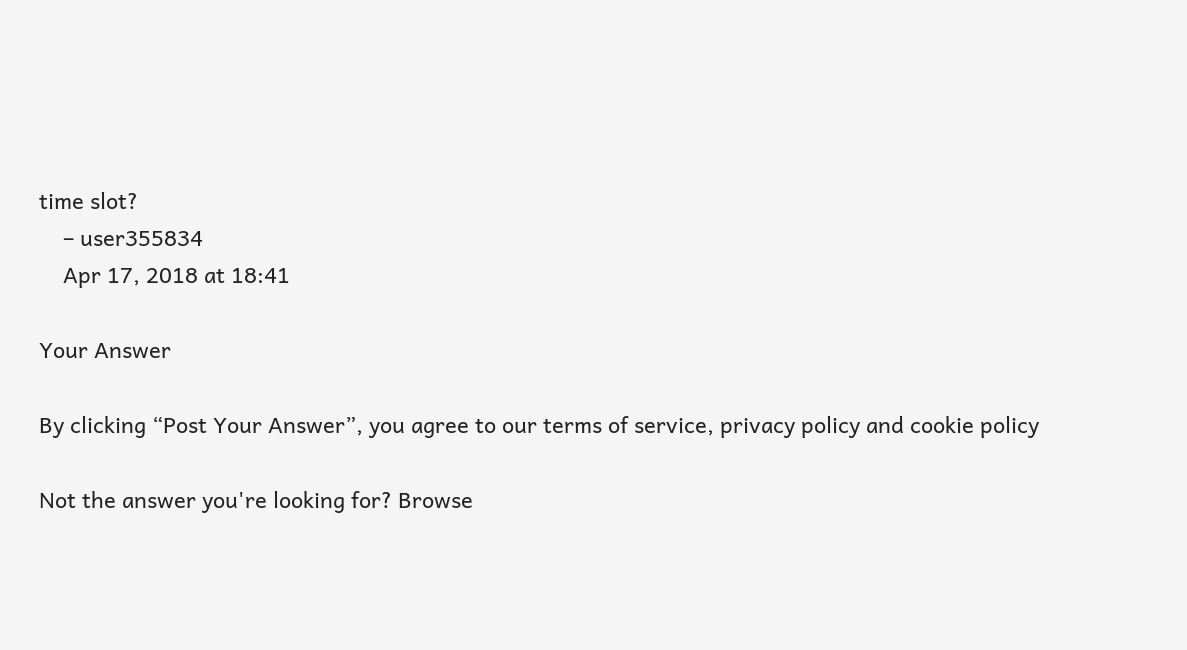time slot?
    – user355834
    Apr 17, 2018 at 18:41

Your Answer

By clicking “Post Your Answer”, you agree to our terms of service, privacy policy and cookie policy

Not the answer you're looking for? Browse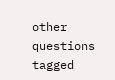other questions tagged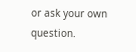or ask your own question.